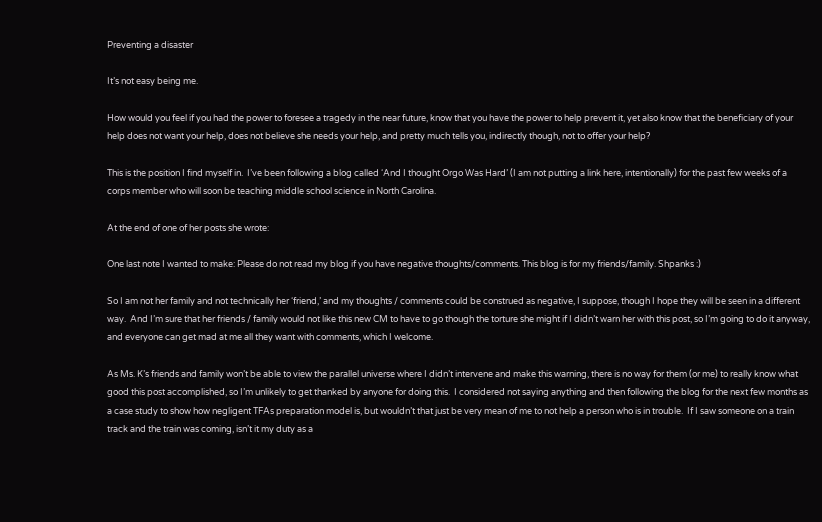Preventing a disaster

It’s not easy being me.

How would you feel if you had the power to foresee a tragedy in the near future, know that you have the power to help prevent it, yet also know that the beneficiary of your help does not want your help, does not believe she needs your help, and pretty much tells you, indirectly though, not to offer your help?

This is the position I find myself in.  I’ve been following a blog called ‘And I thought Orgo Was Hard’ (I am not putting a link here, intentionally) for the past few weeks of a corps member who will soon be teaching middle school science in North Carolina.

At the end of one of her posts she wrote:

One last note I wanted to make: Please do not read my blog if you have negative thoughts/comments. This blog is for my friends/family. Shpanks :)

So I am not her family and not technically her ‘friend,’ and my thoughts / comments could be construed as negative, I suppose, though I hope they will be seen in a different way.  And I’m sure that her friends / family would not like this new CM to have to go though the torture she might if I didn’t warn her with this post, so I’m going to do it anyway, and everyone can get mad at me all they want with comments, which I welcome.

As Ms. K’s friends and family won’t be able to view the parallel universe where I didn’t intervene and make this warning, there is no way for them (or me) to really know what good this post accomplished, so I’m unlikely to get thanked by anyone for doing this.  I considered not saying anything and then following the blog for the next few months as a case study to show how negligent TFAs preparation model is, but wouldn’t that just be very mean of me to not help a person who is in trouble.  If I saw someone on a train track and the train was coming, isn’t it my duty as a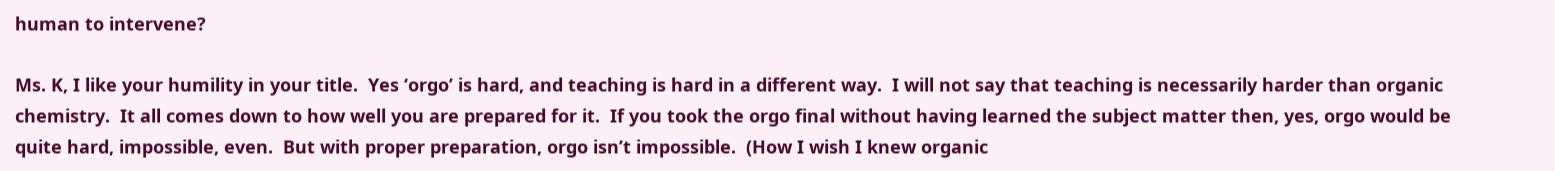human to intervene?

Ms. K, I like your humility in your title.  Yes ‘orgo’ is hard, and teaching is hard in a different way.  I will not say that teaching is necessarily harder than organic chemistry.  It all comes down to how well you are prepared for it.  If you took the orgo final without having learned the subject matter then, yes, orgo would be quite hard, impossible, even.  But with proper preparation, orgo isn’t impossible.  (How I wish I knew organic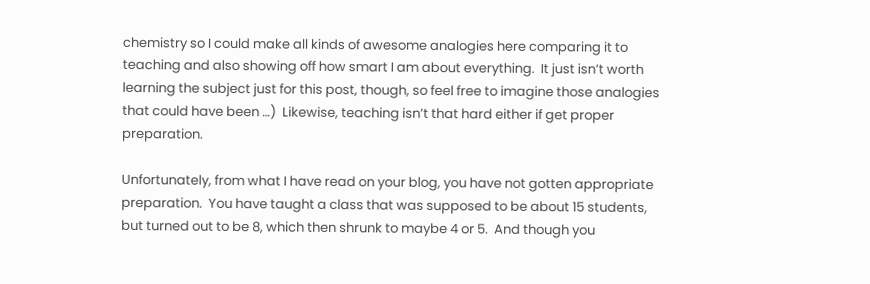chemistry so I could make all kinds of awesome analogies here comparing it to teaching and also showing off how smart I am about everything.  It just isn’t worth learning the subject just for this post, though, so feel free to imagine those analogies that could have been …)  Likewise, teaching isn’t that hard either if get proper preparation.

Unfortunately, from what I have read on your blog, you have not gotten appropriate preparation.  You have taught a class that was supposed to be about 15 students, but turned out to be 8, which then shrunk to maybe 4 or 5.  And though you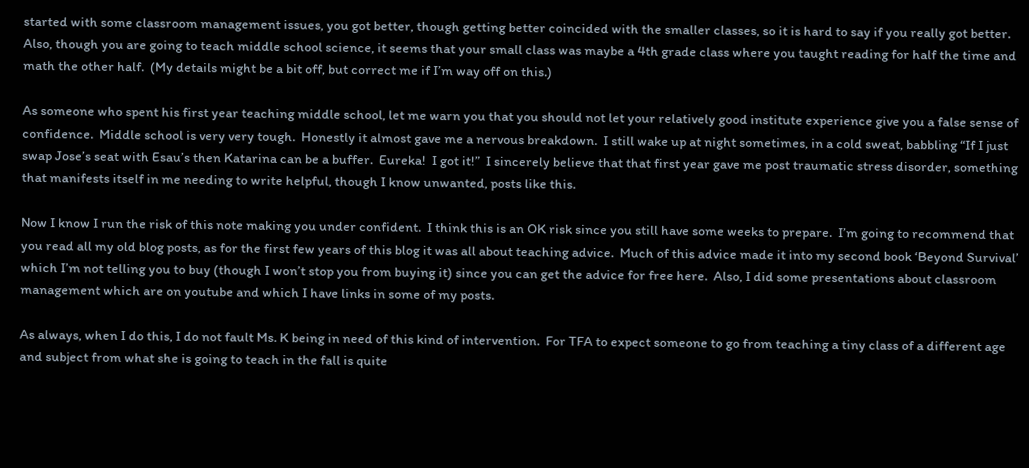started with some classroom management issues, you got better, though getting better coincided with the smaller classes, so it is hard to say if you really got better.  Also, though you are going to teach middle school science, it seems that your small class was maybe a 4th grade class where you taught reading for half the time and math the other half.  (My details might be a bit off, but correct me if I’m way off on this.)

As someone who spent his first year teaching middle school, let me warn you that you should not let your relatively good institute experience give you a false sense of confidence.  Middle school is very very tough.  Honestly it almost gave me a nervous breakdown.  I still wake up at night sometimes, in a cold sweat, babbling “If I just swap Jose’s seat with Esau’s then Katarina can be a buffer.  Eureka!  I got it!”  I sincerely believe that that first year gave me post traumatic stress disorder, something that manifests itself in me needing to write helpful, though I know unwanted, posts like this.

Now I know I run the risk of this note making you under confident.  I think this is an OK risk since you still have some weeks to prepare.  I’m going to recommend that you read all my old blog posts, as for the first few years of this blog it was all about teaching advice.  Much of this advice made it into my second book ‘Beyond Survival’ which I’m not telling you to buy (though I won’t stop you from buying it) since you can get the advice for free here.  Also, I did some presentations about classroom management which are on youtube and which I have links in some of my posts.

As always, when I do this, I do not fault Ms. K being in need of this kind of intervention.  For TFA to expect someone to go from teaching a tiny class of a different age and subject from what she is going to teach in the fall is quite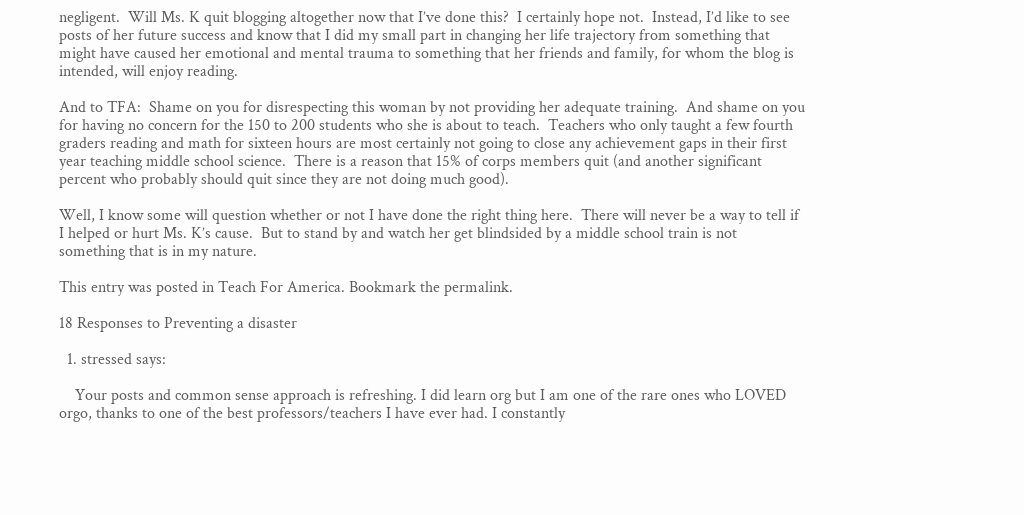negligent.  Will Ms. K quit blogging altogether now that I’ve done this?  I certainly hope not.  Instead, I’d like to see posts of her future success and know that I did my small part in changing her life trajectory from something that might have caused her emotional and mental trauma to something that her friends and family, for whom the blog is intended, will enjoy reading.

And to TFA:  Shame on you for disrespecting this woman by not providing her adequate training.  And shame on you for having no concern for the 150 to 200 students who she is about to teach.  Teachers who only taught a few fourth graders reading and math for sixteen hours are most certainly not going to close any achievement gaps in their first year teaching middle school science.  There is a reason that 15% of corps members quit (and another significant percent who probably should quit since they are not doing much good).

Well, I know some will question whether or not I have done the right thing here.  There will never be a way to tell if I helped or hurt Ms. K’s cause.  But to stand by and watch her get blindsided by a middle school train is not something that is in my nature.

This entry was posted in Teach For America. Bookmark the permalink.

18 Responses to Preventing a disaster

  1. stressed says:

    Your posts and common sense approach is refreshing. I did learn org but I am one of the rare ones who LOVED orgo, thanks to one of the best professors/teachers I have ever had. I constantly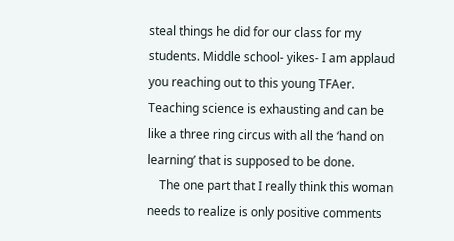steal things he did for our class for my students. Middle school- yikes- I am applaud you reaching out to this young TFAer. Teaching science is exhausting and can be like a three ring circus with all the ‘hand on learning’ that is supposed to be done.
    The one part that I really think this woman needs to realize is only positive comments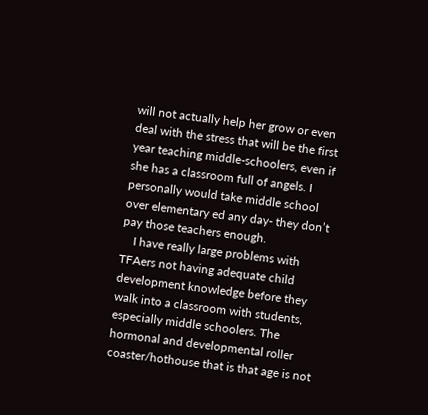will not actually help her grow or even deal with the stress that will be the first year teaching middle-schoolers, even if she has a classroom full of angels. I personally would take middle school over elementary ed any day- they don’t pay those teachers enough.
    I have really large problems with TFAers not having adequate child development knowledge before they walk into a classroom with students, especially middle schoolers. The hormonal and developmental roller coaster/hothouse that is that age is not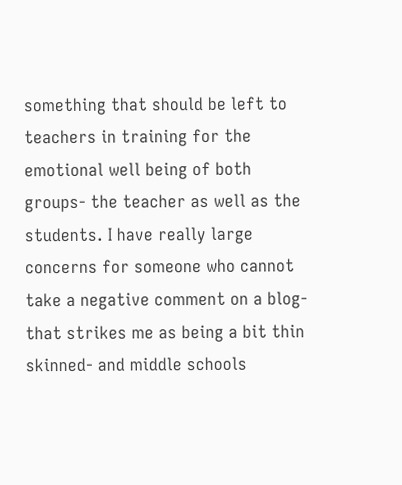something that should be left to teachers in training for the emotional well being of both groups- the teacher as well as the students. I have really large concerns for someone who cannot take a negative comment on a blog- that strikes me as being a bit thin skinned- and middle schools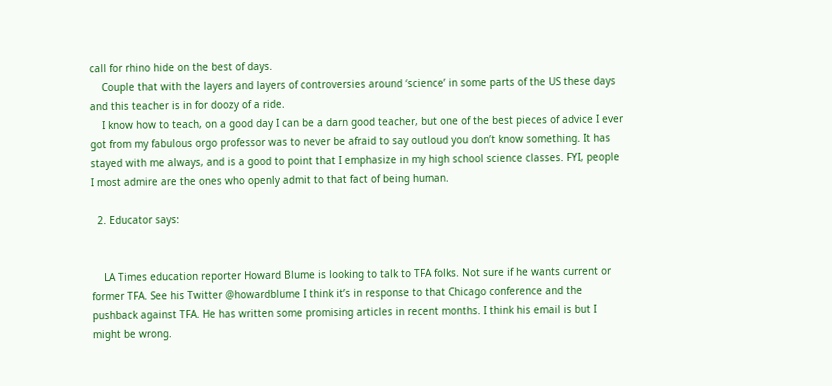call for rhino hide on the best of days.
    Couple that with the layers and layers of controversies around ‘science’ in some parts of the US these days and this teacher is in for doozy of a ride.
    I know how to teach, on a good day I can be a darn good teacher, but one of the best pieces of advice I ever got from my fabulous orgo professor was to never be afraid to say outloud you don’t know something. It has stayed with me always, and is a good to point that I emphasize in my high school science classes. FYI, people I most admire are the ones who openly admit to that fact of being human.

  2. Educator says:


    LA Times education reporter Howard Blume is looking to talk to TFA folks. Not sure if he wants current or former TFA. See his Twitter @howardblume I think it’s in response to that Chicago conference and the pushback against TFA. He has written some promising articles in recent months. I think his email is but I might be wrong.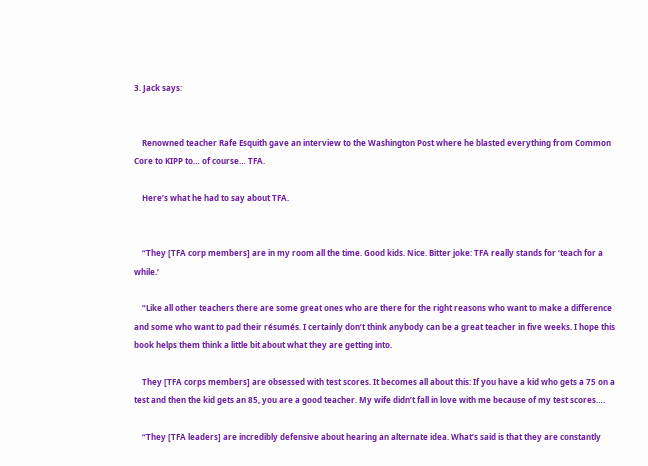3. Jack says:


    Renowned teacher Rafe Esquith gave an interview to the Washington Post where he blasted everything from Common Core to KIPP to… of course… TFA.

    Here’s what he had to say about TFA.


    “They [TFA corp members] are in my room all the time. Good kids. Nice. Bitter joke: TFA really stands for ‘teach for a while.’

    “Like all other teachers there are some great ones who are there for the right reasons who want to make a difference and some who want to pad their résumés. I certainly don’t think anybody can be a great teacher in five weeks. I hope this book helps them think a little bit about what they are getting into.

    They [TFA corps members] are obsessed with test scores. It becomes all about this: If you have a kid who gets a 75 on a test and then the kid gets an 85, you are a good teacher. My wife didn’t fall in love with me because of my test scores….

    “They [TFA leaders] are incredibly defensive about hearing an alternate idea. What’s said is that they are constantly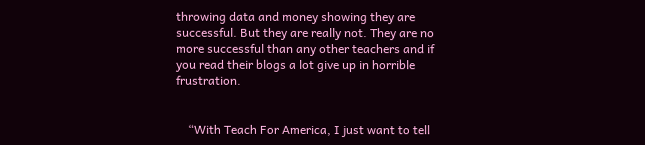throwing data and money showing they are successful. But they are really not. They are no more successful than any other teachers and if you read their blogs a lot give up in horrible frustration.


    “With Teach For America, I just want to tell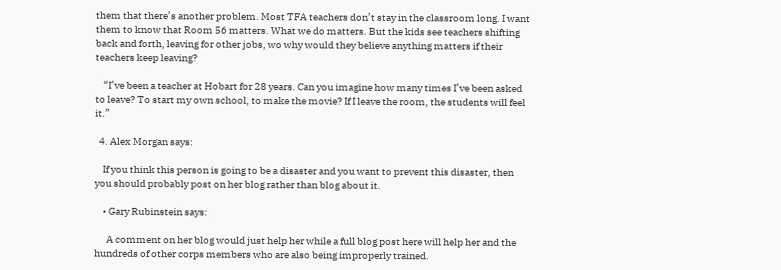them that there’s another problem. Most TFA teachers don’t stay in the classroom long. I want them to know that Room 56 matters. What we do matters. But the kids see teachers shifting back and forth, leaving for other jobs, wo why would they believe anything matters if their teachers keep leaving?

    “I’ve been a teacher at Hobart for 28 years. Can you imagine how many times I’ve been asked to leave? To start my own school, to make the movie? If I leave the room, the students will feel it.”

  4. Alex Morgan says:

    If you think this person is going to be a disaster and you want to prevent this disaster, then you should probably post on her blog rather than blog about it.

    • Gary Rubinstein says:

      A comment on her blog would just help her while a full blog post here will help her and the hundreds of other corps members who are also being improperly trained.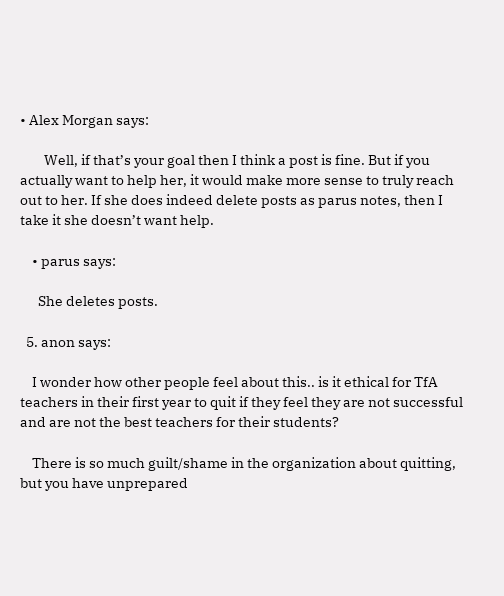• Alex Morgan says:

        Well, if that’s your goal then I think a post is fine. But if you actually want to help her, it would make more sense to truly reach out to her. If she does indeed delete posts as parus notes, then I take it she doesn’t want help.

    • parus says:

      She deletes posts.

  5. anon says:

    I wonder how other people feel about this.. is it ethical for TfA teachers in their first year to quit if they feel they are not successful and are not the best teachers for their students?

    There is so much guilt/shame in the organization about quitting, but you have unprepared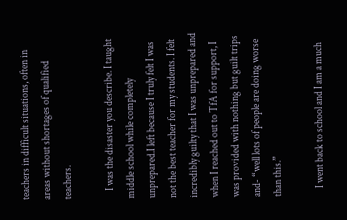teachers in difficult situations, often in areas without shortages of qualified teachers.

    I was the disaster you describe. I taught middle school while completely unprepared.I left because I truly felt I was not the best teacher for my students. I felt incredibly guilty that I was unprepared and when I reached out to TfA for support, I was provided with nothing but guilt trips and- “well lots of people are doing worse than this.”

    I went back to school and I am a much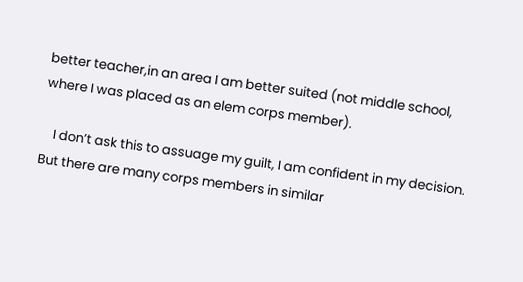better teacher,in an area I am better suited (not middle school, where I was placed as an elem corps member).

    I don’t ask this to assuage my guilt, I am confident in my decision. But there are many corps members in similar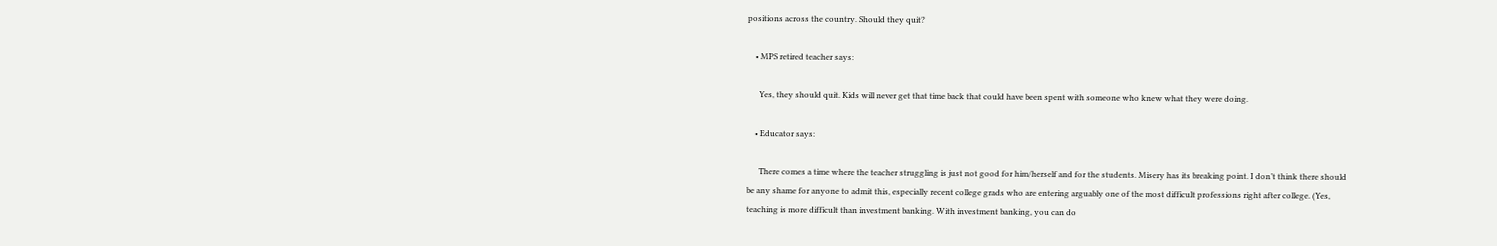positions across the country. Should they quit?

    • MPS retired teacher says:

      Yes, they should quit. Kids will never get that time back that could have been spent with someone who knew what they were doing.

    • Educator says:

      There comes a time where the teacher struggling is just not good for him/herself and for the students. Misery has its breaking point. I don’t think there should be any shame for anyone to admit this, especially recent college grads who are entering arguably one of the most difficult professions right after college. (Yes, teaching is more difficult than investment banking. With investment banking, you can do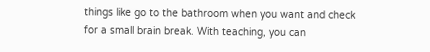things like go to the bathroom when you want and check for a small brain break. With teaching, you can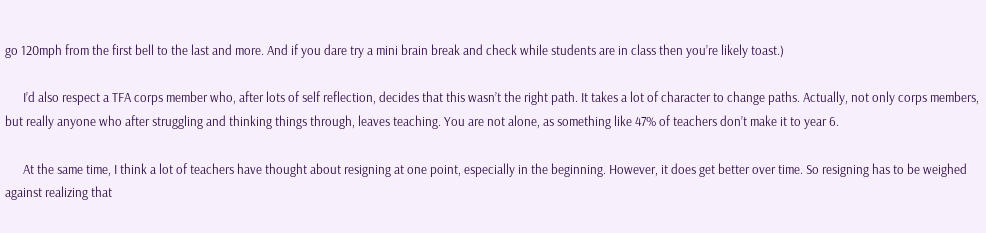go 120mph from the first bell to the last and more. And if you dare try a mini brain break and check while students are in class then you’re likely toast.)

      I’d also respect a TFA corps member who, after lots of self reflection, decides that this wasn’t the right path. It takes a lot of character to change paths. Actually, not only corps members, but really anyone who after struggling and thinking things through, leaves teaching. You are not alone, as something like 47% of teachers don’t make it to year 6.

      At the same time, I think a lot of teachers have thought about resigning at one point, especially in the beginning. However, it does get better over time. So resigning has to be weighed against realizing that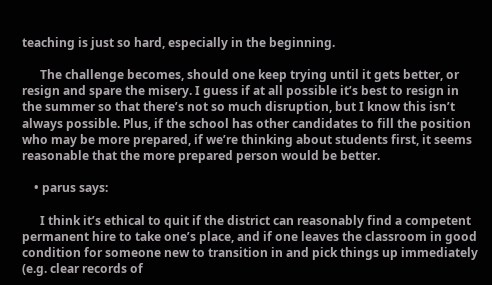teaching is just so hard, especially in the beginning.

      The challenge becomes, should one keep trying until it gets better, or resign and spare the misery. I guess if at all possible it’s best to resign in the summer so that there’s not so much disruption, but I know this isn’t always possible. Plus, if the school has other candidates to fill the position who may be more prepared, if we’re thinking about students first, it seems reasonable that the more prepared person would be better.

    • parus says:

      I think it’s ethical to quit if the district can reasonably find a competent permanent hire to take one’s place, and if one leaves the classroom in good condition for someone new to transition in and pick things up immediately (e.g. clear records of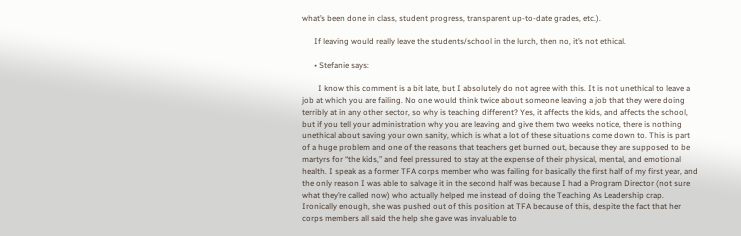what’s been done in class, student progress, transparent up-to-date grades, etc.).

      If leaving would really leave the students/school in the lurch, then no, it’s not ethical.

      • Stefanie says:

        I know this comment is a bit late, but I absolutely do not agree with this. It is not unethical to leave a job at which you are failing. No one would think twice about someone leaving a job that they were doing terribly at in any other sector, so why is teaching different? Yes, it affects the kids, and affects the school, but if you tell your administration why you are leaving and give them two weeks notice, there is nothing unethical about saving your own sanity, which is what a lot of these situations come down to. This is part of a huge problem and one of the reasons that teachers get burned out, because they are supposed to be martyrs for “the kids,” and feel pressured to stay at the expense of their physical, mental, and emotional health. I speak as a former TFA corps member who was failing for basically the first half of my first year, and the only reason I was able to salvage it in the second half was because I had a Program Director (not sure what they’re called now) who actually helped me instead of doing the Teaching As Leadership crap. Ironically enough, she was pushed out of this position at TFA because of this, despite the fact that her corps members all said the help she gave was invaluable to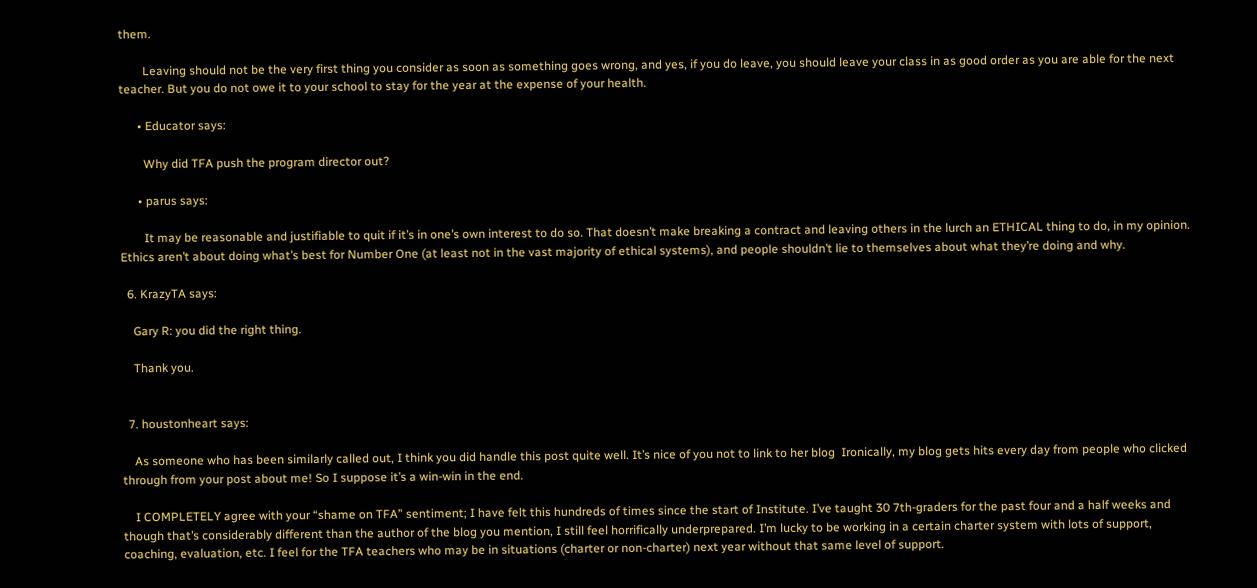them.

        Leaving should not be the very first thing you consider as soon as something goes wrong, and yes, if you do leave, you should leave your class in as good order as you are able for the next teacher. But you do not owe it to your school to stay for the year at the expense of your health.

      • Educator says:

        Why did TFA push the program director out?

      • parus says:

        It may be reasonable and justifiable to quit if it’s in one’s own interest to do so. That doesn’t make breaking a contract and leaving others in the lurch an ETHICAL thing to do, in my opinion. Ethics aren’t about doing what’s best for Number One (at least not in the vast majority of ethical systems), and people shouldn’t lie to themselves about what they’re doing and why.

  6. KrazyTA says:

    Gary R: you did the right thing.

    Thank you.


  7. houstonheart says:

    As someone who has been similarly called out, I think you did handle this post quite well. It’s nice of you not to link to her blog  Ironically, my blog gets hits every day from people who clicked through from your post about me! So I suppose it’s a win-win in the end.

    I COMPLETELY agree with your “shame on TFA” sentiment; I have felt this hundreds of times since the start of Institute. I’ve taught 30 7th-graders for the past four and a half weeks and though that’s considerably different than the author of the blog you mention, I still feel horrifically underprepared. I’m lucky to be working in a certain charter system with lots of support, coaching, evaluation, etc. I feel for the TFA teachers who may be in situations (charter or non-charter) next year without that same level of support.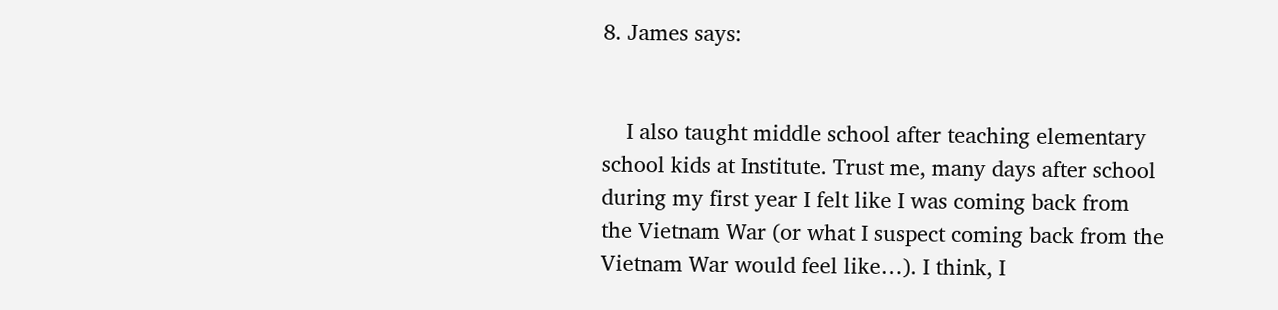8. James says:


    I also taught middle school after teaching elementary school kids at Institute. Trust me, many days after school during my first year I felt like I was coming back from the Vietnam War (or what I suspect coming back from the Vietnam War would feel like…). I think, I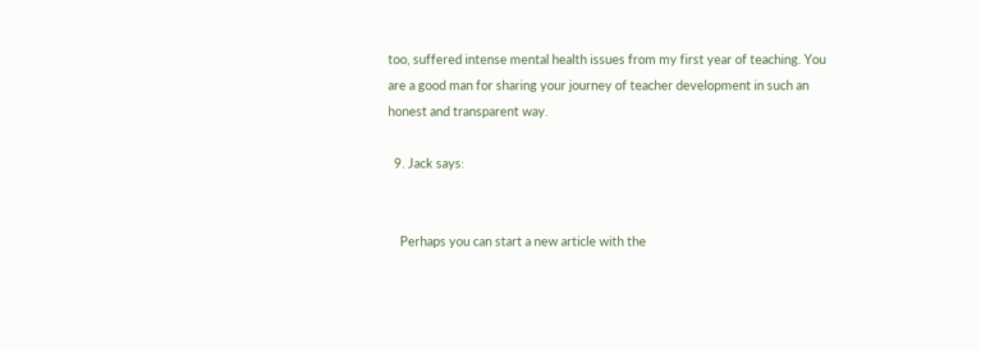too, suffered intense mental health issues from my first year of teaching. You are a good man for sharing your journey of teacher development in such an honest and transparent way.

  9. Jack says:


    Perhaps you can start a new article with the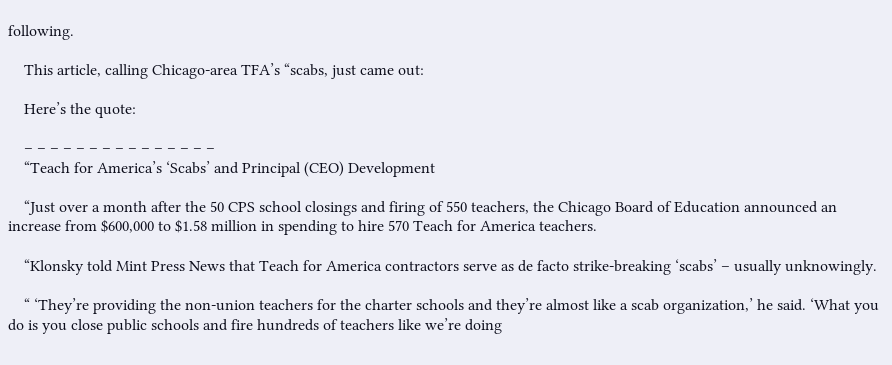following.

    This article, calling Chicago-area TFA’s “scabs, just came out:

    Here’s the quote:

    – – – – – – – – – – – – – – –
    “Teach for America’s ‘Scabs’ and Principal (CEO) Development

    “Just over a month after the 50 CPS school closings and firing of 550 teachers, the Chicago Board of Education announced an increase from $600,000 to $1.58 million in spending to hire 570 Teach for America teachers.

    “Klonsky told Mint Press News that Teach for America contractors serve as de facto strike-breaking ‘scabs’ – usually unknowingly.

    “ ‘They’re providing the non-union teachers for the charter schools and they’re almost like a scab organization,’ he said. ‘What you do is you close public schools and fire hundreds of teachers like we’re doing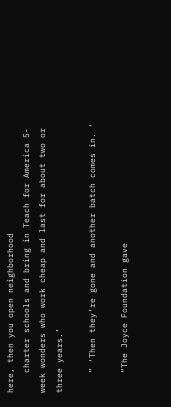here, then you open neighborhood
    charter schools and bring in Teach for America 5-week wonders who work cheap and last for about two or three years.’

    ” ‘Then they’re gone and another batch comes in. ‘

    “The Joyce Foundation gave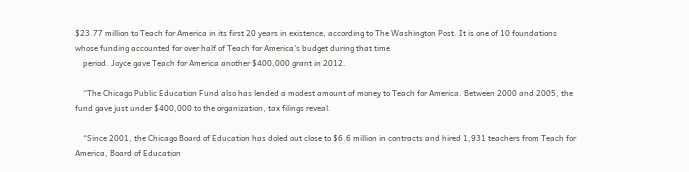$23.77 million to Teach for America in its first 20 years in existence, according to The Washington Post. It is one of 10 foundations whose funding accounted for over half of Teach for America’s budget during that time
    period. Joyce gave Teach for America another $400,000 grant in 2012.

    “The Chicago Public Education Fund also has lended a modest amount of money to Teach for America. Between 2000 and 2005, the fund gave just under $400,000 to the organization, tax filings reveal.

    “Since 2001, the Chicago Board of Education has doled out close to $6.6 million in contracts and hired 1,931 teachers from Teach for America, Board of Education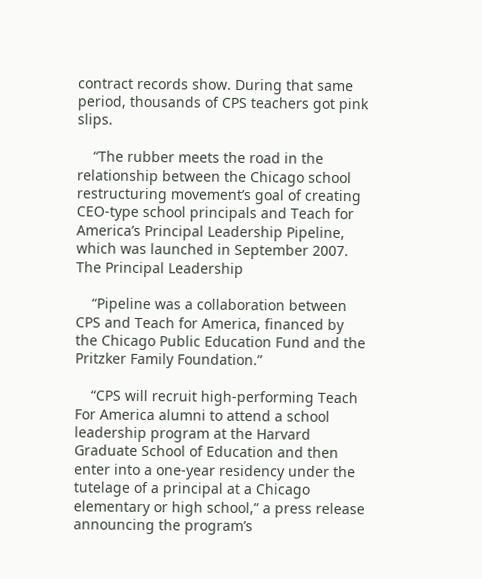contract records show. During that same period, thousands of CPS teachers got pink slips.

    “The rubber meets the road in the relationship between the Chicago school restructuring movement’s goal of creating CEO-type school principals and Teach for America’s Principal Leadership Pipeline, which was launched in September 2007. The Principal Leadership

    “Pipeline was a collaboration between CPS and Teach for America, financed by the Chicago Public Education Fund and the Pritzker Family Foundation.”

    “CPS will recruit high-performing Teach For America alumni to attend a school leadership program at the Harvard Graduate School of Education and then enter into a one-year residency under the tutelage of a principal at a Chicago elementary or high school,” a press release announcing the program’s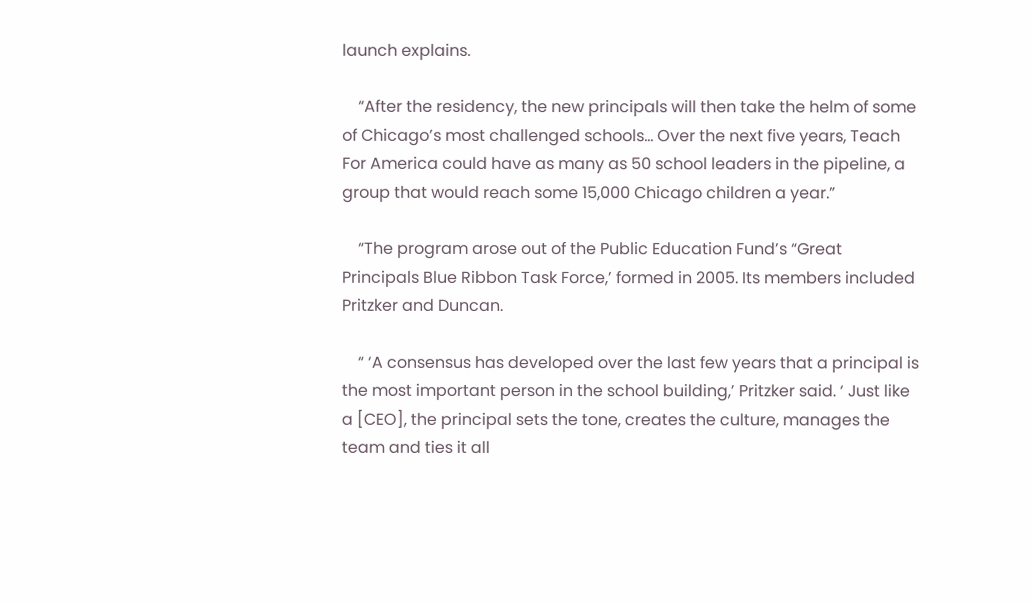launch explains.

    “After the residency, the new principals will then take the helm of some of Chicago’s most challenged schools… Over the next five years, Teach For America could have as many as 50 school leaders in the pipeline, a group that would reach some 15,000 Chicago children a year.”

    “The program arose out of the Public Education Fund’s “Great Principals Blue Ribbon Task Force,’ formed in 2005. Its members included Pritzker and Duncan.

    “ ‘A consensus has developed over the last few years that a principal is the most important person in the school building,’ Pritzker said. ‘ Just like a [CEO], the principal sets the tone, creates the culture, manages the team and ties it all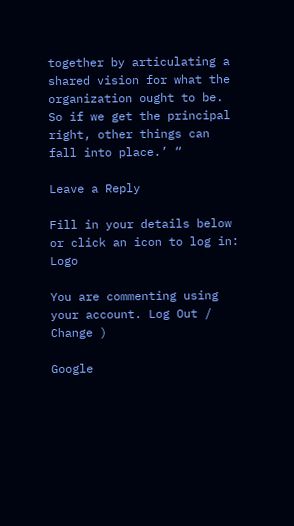together by articulating a shared vision for what the organization ought to be. So if we get the principal right, other things can fall into place.’ “

Leave a Reply

Fill in your details below or click an icon to log in: Logo

You are commenting using your account. Log Out /  Change )

Google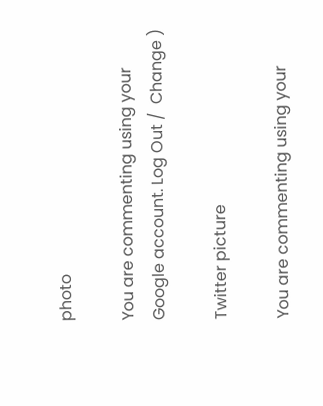photo

You are commenting using your Google account. Log Out /  Change )

Twitter picture

You are commenting using your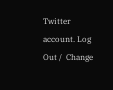Twitter account. Log Out /  Change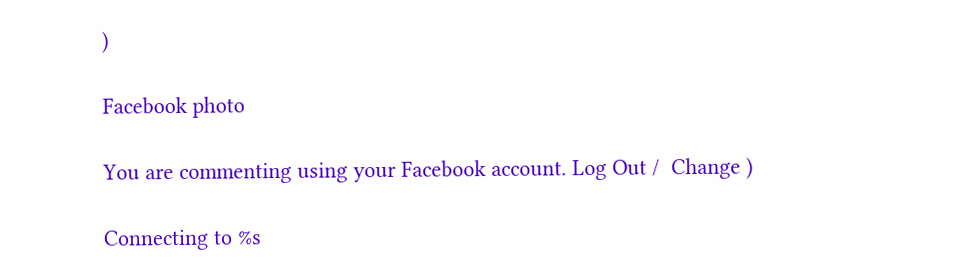)

Facebook photo

You are commenting using your Facebook account. Log Out /  Change )

Connecting to %s